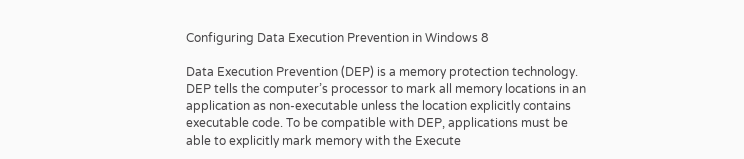Configuring Data Execution Prevention in Windows 8

Data Execution Prevention (DEP) is a memory protection technology. DEP tells the computer’s processor to mark all memory locations in an application as non-executable unless the location explicitly contains executable code. To be compatible with DEP, applications must be able to explicitly mark memory with the Execute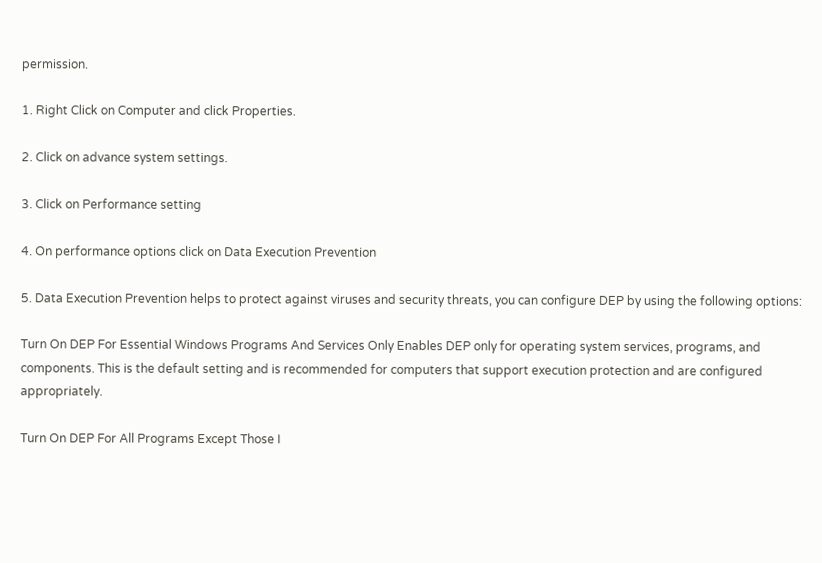permission.

1. Right Click on Computer and click Properties.

2. Click on advance system settings.

3. Click on Performance setting

4. On performance options click on Data Execution Prevention

5. Data Execution Prevention helps to protect against viruses and security threats, you can configure DEP by using the following options:

Turn On DEP For Essential Windows Programs And Services Only Enables DEP only for operating system services, programs, and components. This is the default setting and is recommended for computers that support execution protection and are configured appropriately.

Turn On DEP For All Programs Except Those I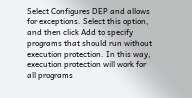Select Configures DEP and allows for exceptions. Select this option, and then click Add to specify programs that should run without execution protection. In this way, execution protection will work for all programs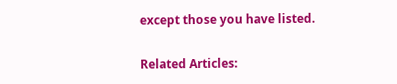except those you have listed.

Related Articles: